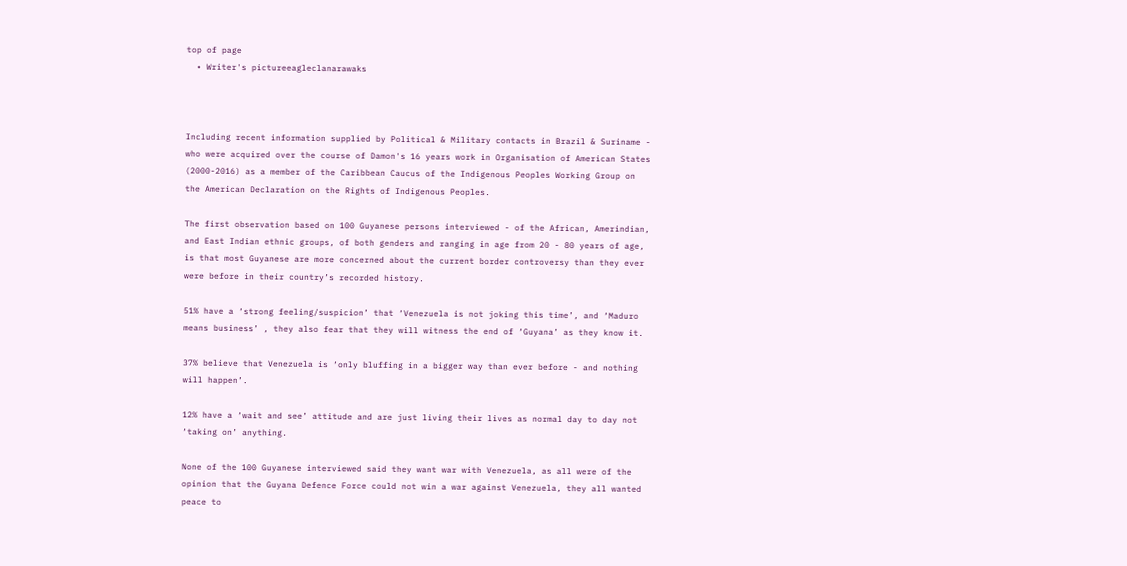top of page
  • Writer's pictureeagleclanarawaks



Including recent information supplied by Political & Military contacts in Brazil & Suriname - who were acquired over the course of Damon's 16 years work in Organisation of American States (2000-2016) as a member of the Caribbean Caucus of the Indigenous Peoples Working Group on the American Declaration on the Rights of Indigenous Peoples.

The first observation based on 100 Guyanese persons interviewed - of the African, Amerindian, and East Indian ethnic groups, of both genders and ranging in age from 20 - 80 years of age, is that most Guyanese are more concerned about the current border controversy than they ever were before in their country’s recorded history.

51% have a ‘strong feeling/suspicion’ that ‘Venezuela is not joking this time’, and ‘Maduro means business’ , they also fear that they will witness the end of ‘Guyana’ as they know it.

37% believe that Venezuela is ‘only bluffing in a bigger way than ever before - and nothing will happen’.

12% have a ‘wait and see’ attitude and are just living their lives as normal day to day not ‘taking on’ anything.

None of the 100 Guyanese interviewed said they want war with Venezuela, as all were of the opinion that the Guyana Defence Force could not win a war against Venezuela, they all wanted peace to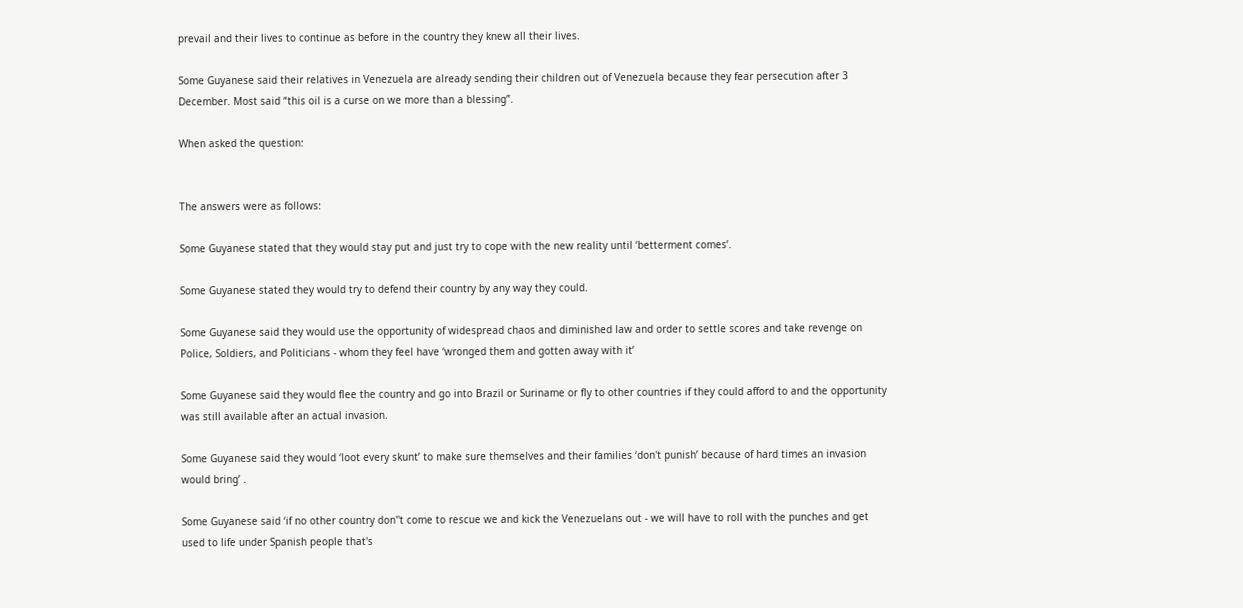prevail and their lives to continue as before in the country they knew all their lives.

Some Guyanese said their relatives in Venezuela are already sending their children out of Venezuela because they fear persecution after 3 December. Most said “this oil is a curse on we more than a blessing”.

When asked the question:


The answers were as follows:

Some Guyanese stated that they would stay put and just try to cope with the new reality until ‘betterment comes’.

Some Guyanese stated they would try to defend their country by any way they could.

Some Guyanese said they would use the opportunity of widespread chaos and diminished law and order to settle scores and take revenge on Police, Soldiers, and Politicians - whom they feel have ‘wronged them and gotten away with it’

Some Guyanese said they would flee the country and go into Brazil or Suriname or fly to other countries if they could afford to and the opportunity was still available after an actual invasion.

Some Guyanese said they would ‘loot every skunt’ to make sure themselves and their families ‘don't punish’ because of hard times an invasion would bring’ .

Some Guyanese said ‘if no other country don''t come to rescue we and kick the Venezuelans out - we will have to roll with the punches and get used to life under Spanish people that's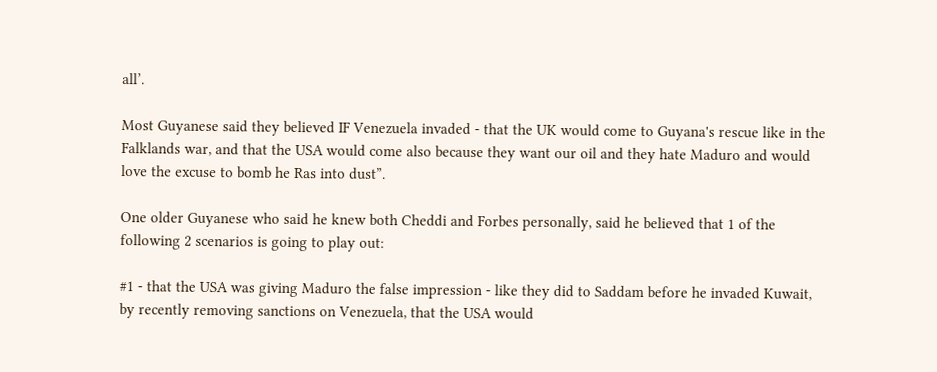all’.

Most Guyanese said they believed IF Venezuela invaded - that the UK would come to Guyana's rescue like in the Falklands war, and that the USA would come also because they want our oil and they hate Maduro and would love the excuse to bomb he Ras into dust”.

One older Guyanese who said he knew both Cheddi and Forbes personally, said he believed that 1 of the following 2 scenarios is going to play out:

#1 - that the USA was giving Maduro the false impression - like they did to Saddam before he invaded Kuwait, by recently removing sanctions on Venezuela, that the USA would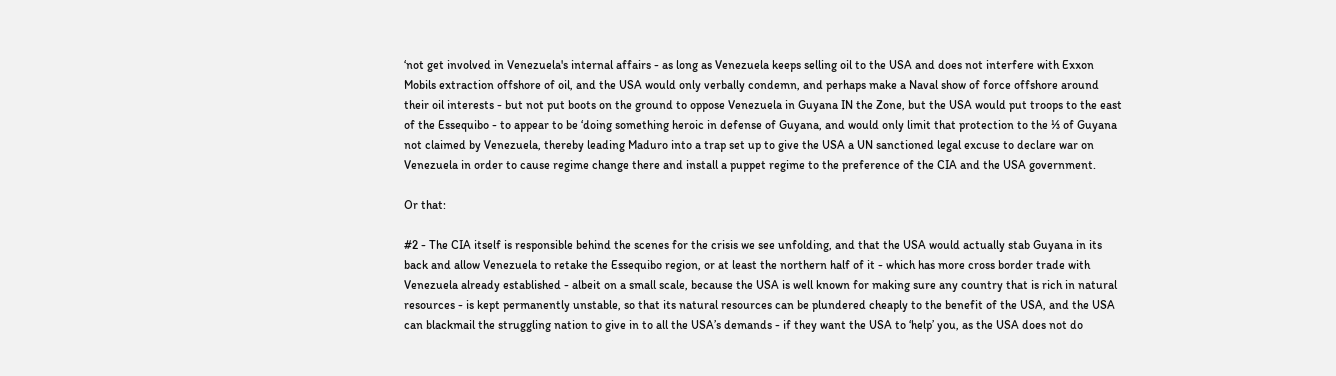‘not get involved in Venezuela's internal affairs - as long as Venezuela keeps selling oil to the USA and does not interfere with Exxon Mobils extraction offshore of oil, and the USA would only verbally condemn, and perhaps make a Naval show of force offshore around their oil interests - but not put boots on the ground to oppose Venezuela in Guyana IN the Zone, but the USA would put troops to the east of the Essequibo - to appear to be ‘doing something heroic in defense of Guyana, and would only limit that protection to the ⅓ of Guyana not claimed by Venezuela, thereby leading Maduro into a trap set up to give the USA a UN sanctioned legal excuse to declare war on Venezuela in order to cause regime change there and install a puppet regime to the preference of the CIA and the USA government.

Or that:

#2 - The CIA itself is responsible behind the scenes for the crisis we see unfolding, and that the USA would actually stab Guyana in its back and allow Venezuela to retake the Essequibo region, or at least the northern half of it - which has more cross border trade with Venezuela already established - albeit on a small scale, because the USA is well known for making sure any country that is rich in natural resources - is kept permanently unstable, so that its natural resources can be plundered cheaply to the benefit of the USA, and the USA can blackmail the struggling nation to give in to all the USA’s demands - if they want the USA to ‘help’ you, as the USA does not do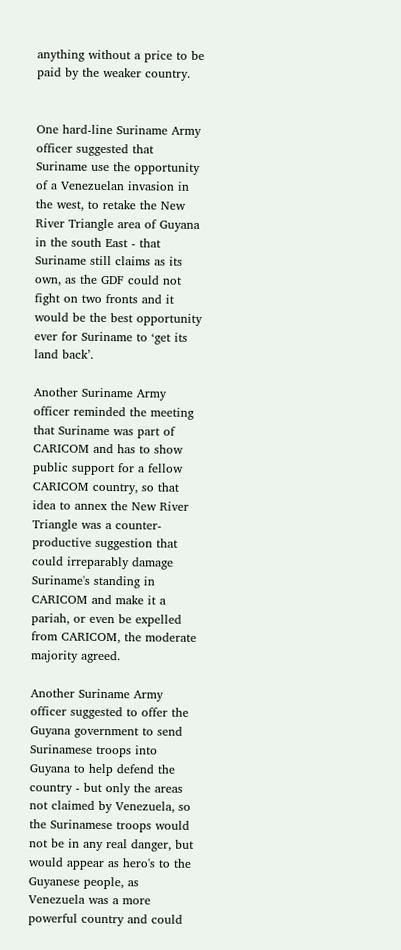anything without a price to be paid by the weaker country.


One hard-line Suriname Army officer suggested that Suriname use the opportunity of a Venezuelan invasion in the west, to retake the New River Triangle area of Guyana in the south East - that Suriname still claims as its own, as the GDF could not fight on two fronts and it would be the best opportunity ever for Suriname to ‘get its land back’.

Another Suriname Army officer reminded the meeting that Suriname was part of CARICOM and has to show public support for a fellow CARICOM country, so that idea to annex the New River Triangle was a counter-productive suggestion that could irreparably damage Suriname's standing in CARICOM and make it a pariah, or even be expelled from CARICOM, the moderate majority agreed.

Another Suriname Army officer suggested to offer the Guyana government to send Surinamese troops into Guyana to help defend the country - but only the areas not claimed by Venezuela, so the Surinamese troops would not be in any real danger, but would appear as hero's to the Guyanese people, as Venezuela was a more powerful country and could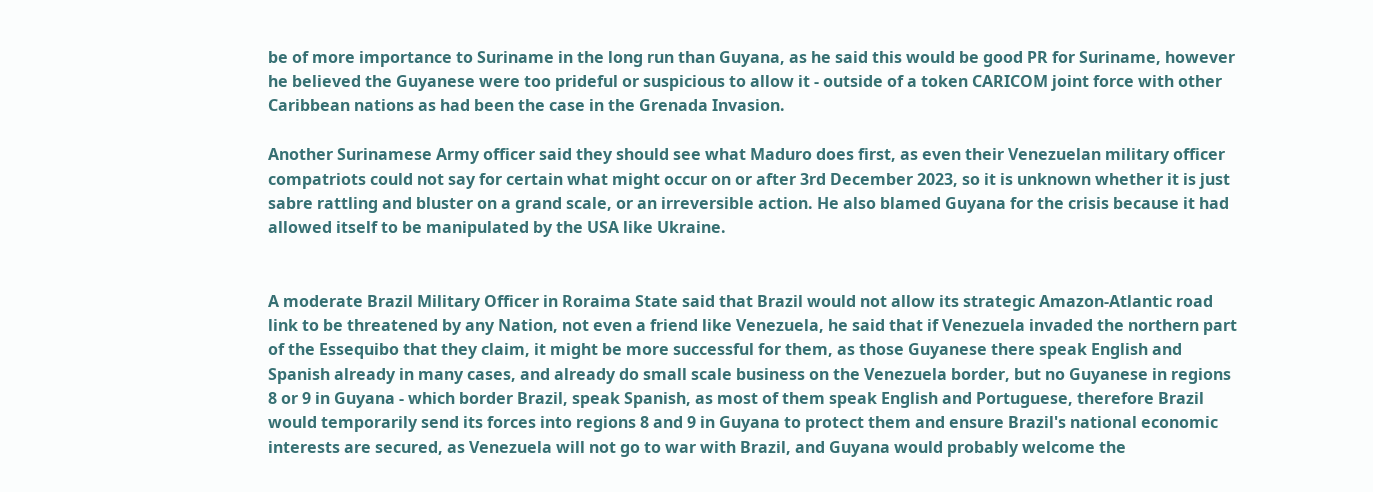be of more importance to Suriname in the long run than Guyana, as he said this would be good PR for Suriname, however he believed the Guyanese were too prideful or suspicious to allow it - outside of a token CARICOM joint force with other Caribbean nations as had been the case in the Grenada Invasion.

Another Surinamese Army officer said they should see what Maduro does first, as even their Venezuelan military officer compatriots could not say for certain what might occur on or after 3rd December 2023, so it is unknown whether it is just sabre rattling and bluster on a grand scale, or an irreversible action. He also blamed Guyana for the crisis because it had allowed itself to be manipulated by the USA like Ukraine.


A moderate Brazil Military Officer in Roraima State said that Brazil would not allow its strategic Amazon-Atlantic road link to be threatened by any Nation, not even a friend like Venezuela, he said that if Venezuela invaded the northern part of the Essequibo that they claim, it might be more successful for them, as those Guyanese there speak English and Spanish already in many cases, and already do small scale business on the Venezuela border, but no Guyanese in regions 8 or 9 in Guyana - which border Brazil, speak Spanish, as most of them speak English and Portuguese, therefore Brazil would temporarily send its forces into regions 8 and 9 in Guyana to protect them and ensure Brazil's national economic interests are secured, as Venezuela will not go to war with Brazil, and Guyana would probably welcome the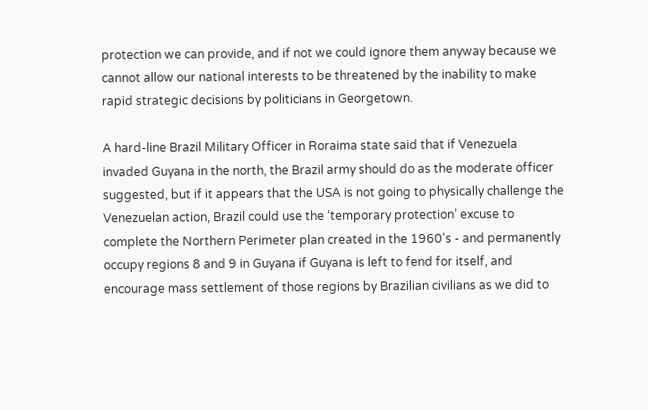protection we can provide, and if not we could ignore them anyway because we cannot allow our national interests to be threatened by the inability to make rapid strategic decisions by politicians in Georgetown.

A hard-line Brazil Military Officer in Roraima state said that if Venezuela invaded Guyana in the north, the Brazil army should do as the moderate officer suggested, but if it appears that the USA is not going to physically challenge the Venezuelan action, Brazil could use the ‘temporary protection’ excuse to complete the Northern Perimeter plan created in the 1960's - and permanently occupy regions 8 and 9 in Guyana if Guyana is left to fend for itself, and encourage mass settlement of those regions by Brazilian civilians as we did to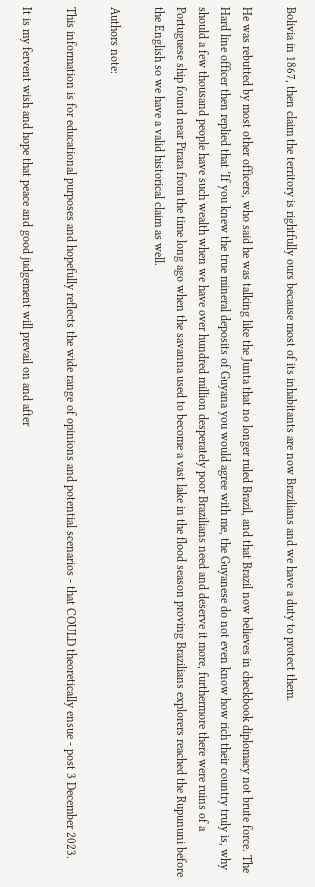Bolivia in 1867, then claim the territory is rightfully ours because most of its inhabitants are now Brazilians and we have a duty to protect them.

He was rebutted by most other officers, who said he was talking like the Junta that no longer ruled Brazil, and that Brazil now believes in checkbook diplomacy not brute force. The Hard line officer then replied that ‘If you knew the true mineral deposits of Guyana you would agree with me, the Guyanese do not even know how rich their country truly is, why should a few thousand people have such wealth when we have over hundred million desperately poor Brazilians need and deserve it more, furthermore there were ruins of a Portuguese ship found near Pirara from the time long ago when the savanna used to become a vast lake in the flood season proving Brazilians explorers reached the Rupununi before the English so we have a valid historical claim as well.

Authors note:

This information is for educational purposes and hopefully reflects the wide range of opinions and potential scenarios - that COULD theoretically ensue - post 3 December 2023.

It is my fervent wish and hope that peace and good judgement will prevail on and after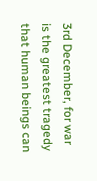3rd December, for war is the greatest tragedy that human beings can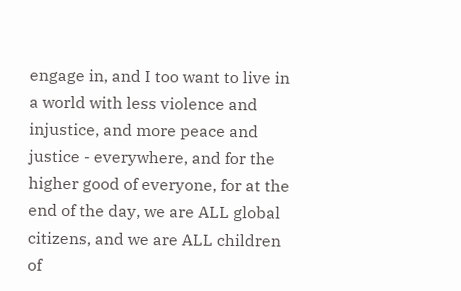engage in, and I too want to live in a world with less violence and injustice, and more peace and justice - everywhere, and for the higher good of everyone, for at the end of the day, we are ALL global citizens, and we are ALL children of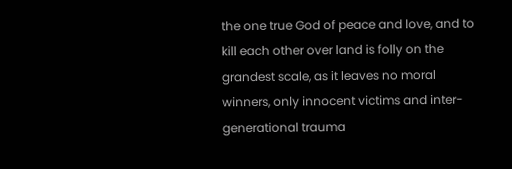the one true God of peace and love, and to kill each other over land is folly on the grandest scale, as it leaves no moral winners, only innocent victims and inter-generational trauma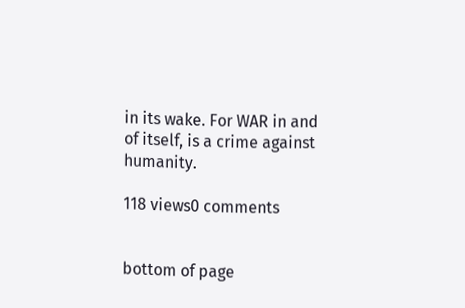in its wake. For WAR in and of itself, is a crime against humanity.

118 views0 comments


bottom of page